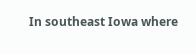In southeast Iowa where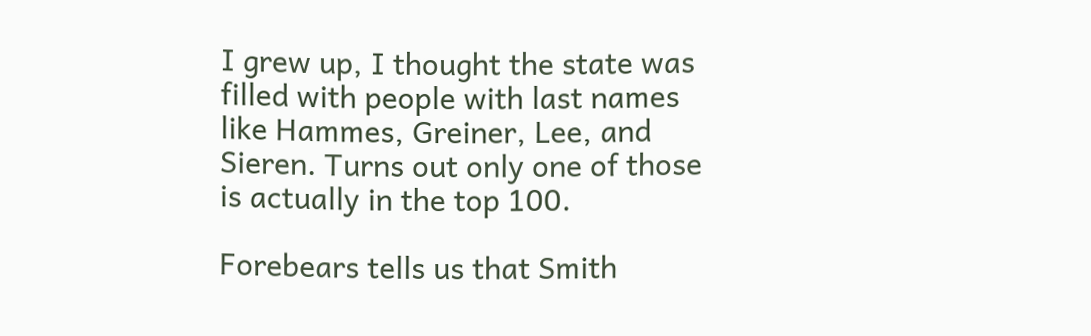I grew up, I thought the state was filled with people with last names like Hammes, Greiner, Lee, and Sieren. Turns out only one of those is actually in the top 100.

Forebears tells us that Smith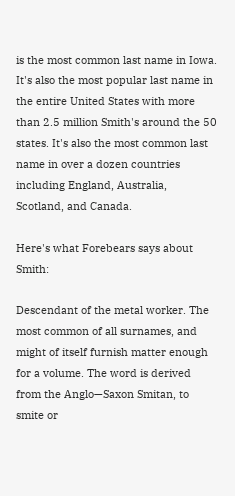is the most common last name in Iowa. It's also the most popular last name in the entire United States with more than 2.5 million Smith's around the 50 states. It's also the most common last name in over a dozen countries including England, Australia, Scotland, and Canada.

Here's what Forebears says about Smith:

Descendant of the metal worker. The most common of all surnames, and might of itself furnish matter enough for a volume. The word is derived from the Anglo—Saxon Smitan, to smite or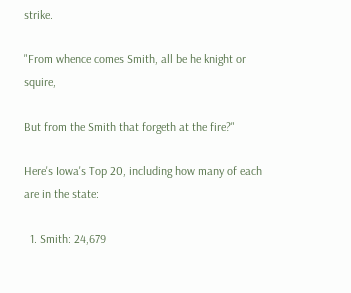strike.

"From whence comes Smith, all be he knight or squire,

But from the Smith that forgeth at the fire?"

Here's Iowa's Top 20, including how many of each are in the state:

  1. Smith: 24,679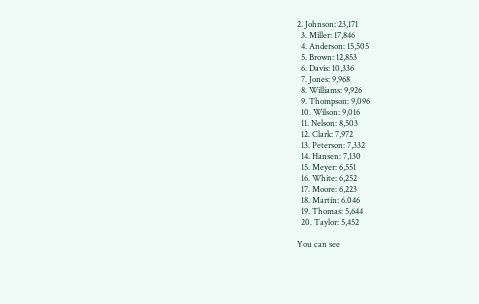2. Johnson: 23,171
  3. Miller: 17,846
  4. Anderson: 15,505
  5. Brown: 12,853
  6. Davis: 10,336
  7. Jones: 9,968
  8. Williams: 9,926
  9. Thompson: 9,096
  10. Wilson: 9,016
  11. Nelson: 8,503
  12. Clark: 7,972
  13. Peterson: 7,332
  14. Hansen: 7,130
  15. Meyer: 6,551
  16. White: 6,252
  17. Moore: 6,223
  18. Martin: 6.046
  19. Thomas: 5,644
  20. Taylor: 5,452

You can see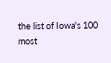the list of Iowa's 100 most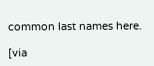common last names here.

[via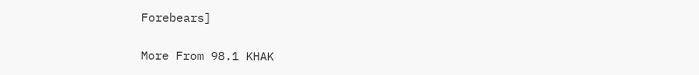Forebears]

More From 98.1 KHAK